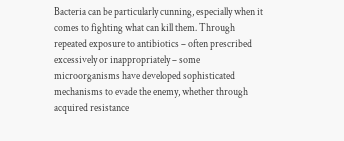Bacteria can be particularly cunning, especially when it comes to fighting what can kill them. Through repeated exposure to antibiotics – often prescribed excessively or inappropriately – some microorganisms have developed sophisticated mechanisms to evade the enemy, whether through acquired resistance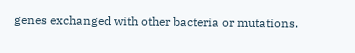genes exchanged with other bacteria or mutations.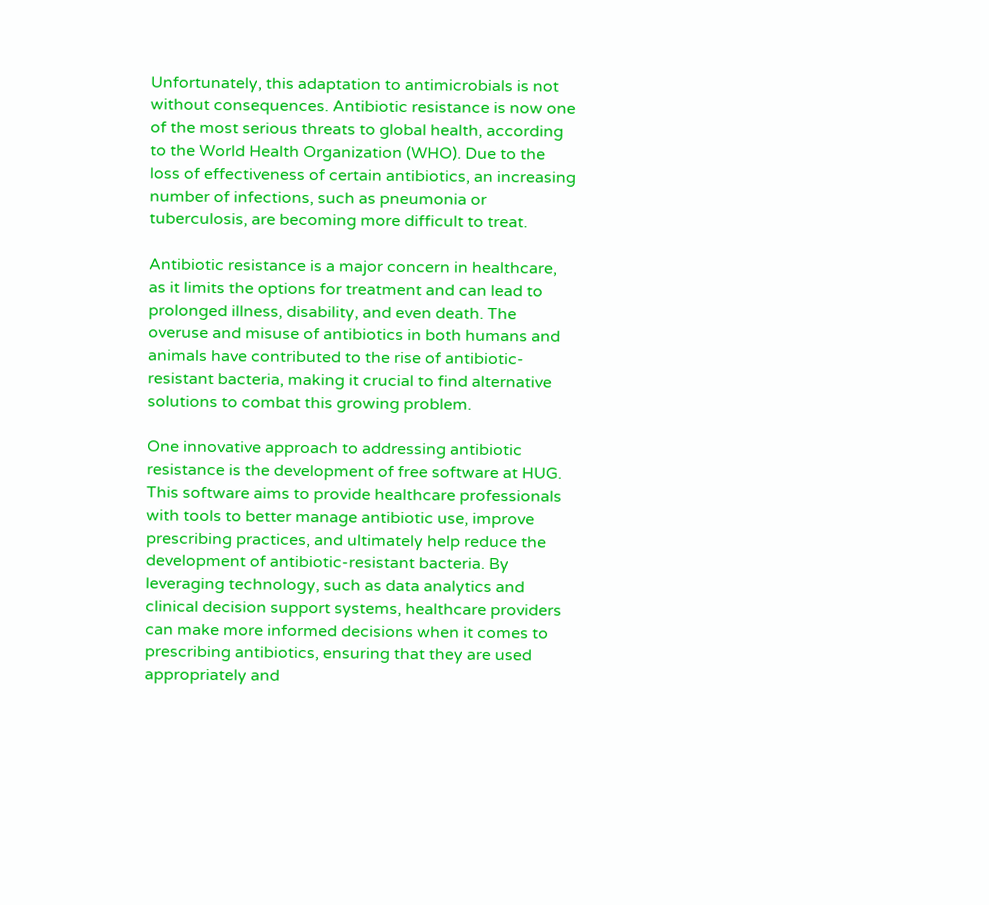Unfortunately, this adaptation to antimicrobials is not without consequences. Antibiotic resistance is now one of the most serious threats to global health, according to the World Health Organization (WHO). Due to the loss of effectiveness of certain antibiotics, an increasing number of infections, such as pneumonia or tuberculosis, are becoming more difficult to treat.

Antibiotic resistance is a major concern in healthcare, as it limits the options for treatment and can lead to prolonged illness, disability, and even death. The overuse and misuse of antibiotics in both humans and animals have contributed to the rise of antibiotic-resistant bacteria, making it crucial to find alternative solutions to combat this growing problem.

One innovative approach to addressing antibiotic resistance is the development of free software at HUG. This software aims to provide healthcare professionals with tools to better manage antibiotic use, improve prescribing practices, and ultimately help reduce the development of antibiotic-resistant bacteria. By leveraging technology, such as data analytics and clinical decision support systems, healthcare providers can make more informed decisions when it comes to prescribing antibiotics, ensuring that they are used appropriately and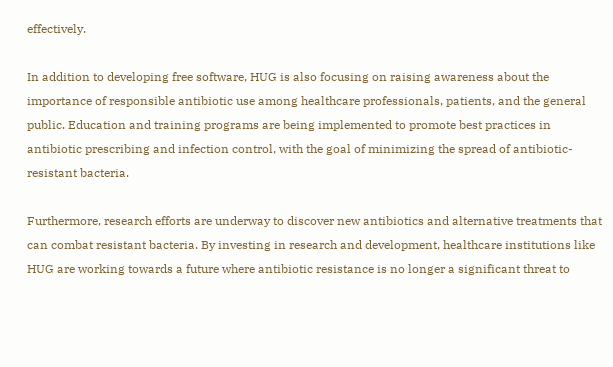effectively.

In addition to developing free software, HUG is also focusing on raising awareness about the importance of responsible antibiotic use among healthcare professionals, patients, and the general public. Education and training programs are being implemented to promote best practices in antibiotic prescribing and infection control, with the goal of minimizing the spread of antibiotic-resistant bacteria.

Furthermore, research efforts are underway to discover new antibiotics and alternative treatments that can combat resistant bacteria. By investing in research and development, healthcare institutions like HUG are working towards a future where antibiotic resistance is no longer a significant threat to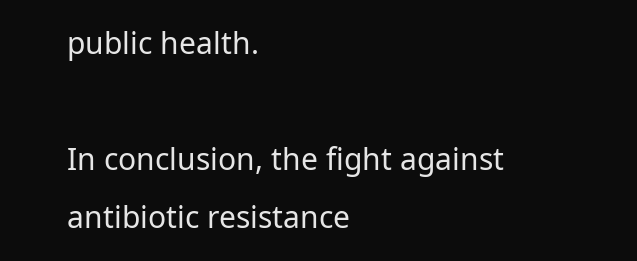public health.

In conclusion, the fight against antibiotic resistance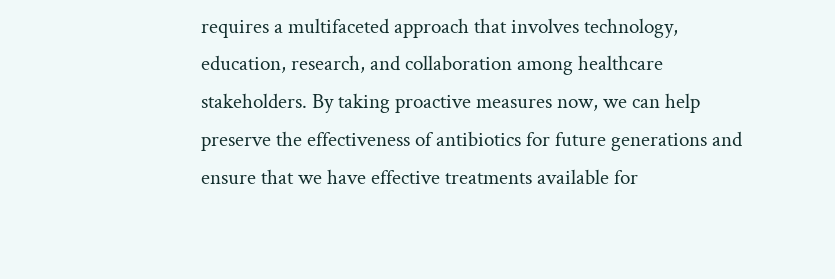requires a multifaceted approach that involves technology, education, research, and collaboration among healthcare stakeholders. By taking proactive measures now, we can help preserve the effectiveness of antibiotics for future generations and ensure that we have effective treatments available for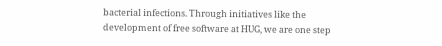bacterial infections. Through initiatives like the development of free software at HUG, we are one step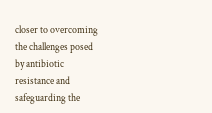closer to overcoming the challenges posed by antibiotic resistance and safeguarding the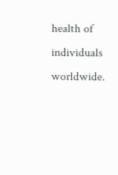health of individuals worldwide.